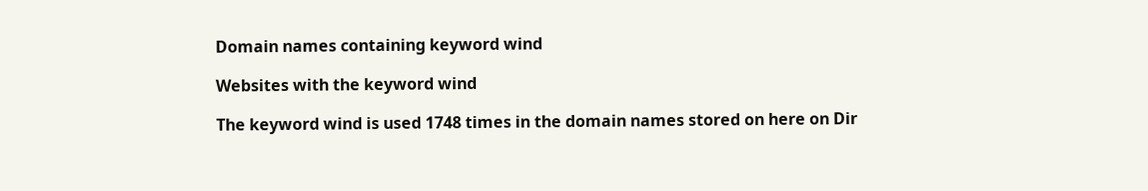Domain names containing keyword wind

Websites with the keyword wind

The keyword wind is used 1748 times in the domain names stored on here on Dir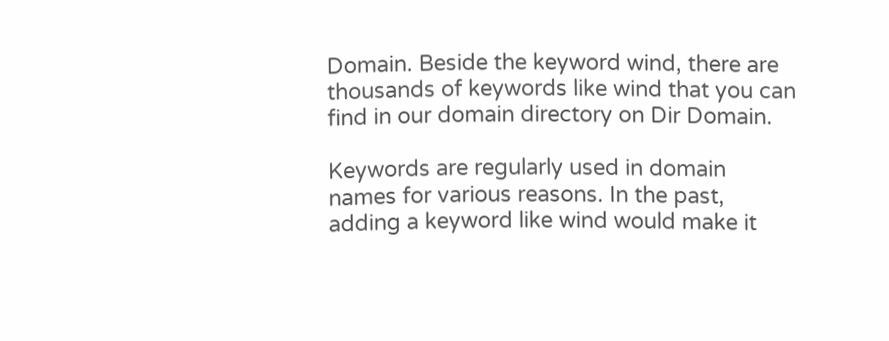Domain. Beside the keyword wind, there are thousands of keywords like wind that you can find in our domain directory on Dir Domain.

Keywords are regularly used in domain names for various reasons. In the past, adding a keyword like wind would make it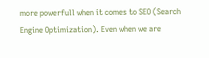more powerfull when it comes to SEO (Search Engine Optimization). Even when we are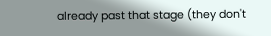already past that stage (they don't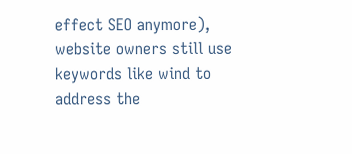effect SEO anymore), website owners still use keywords like wind to address the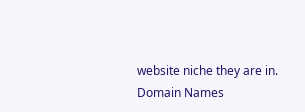website niche they are in.
Domain Names